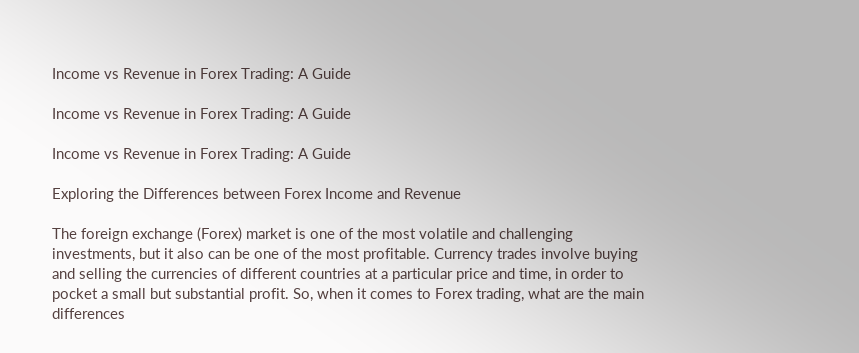Income vs Revenue in Forex Trading: A Guide

Income vs Revenue in Forex Trading: A Guide

Income vs Revenue in Forex Trading: A Guide

Exploring the Differences between Forex Income and Revenue

The foreign exchange (Forex) market is one of the most volatile and challenging investments, but it also can be one of the most profitable. Currency trades involve buying and selling the currencies of different countries at a particular price and time, in order to pocket a small but substantial profit. So, when it comes to Forex trading, what are the main differences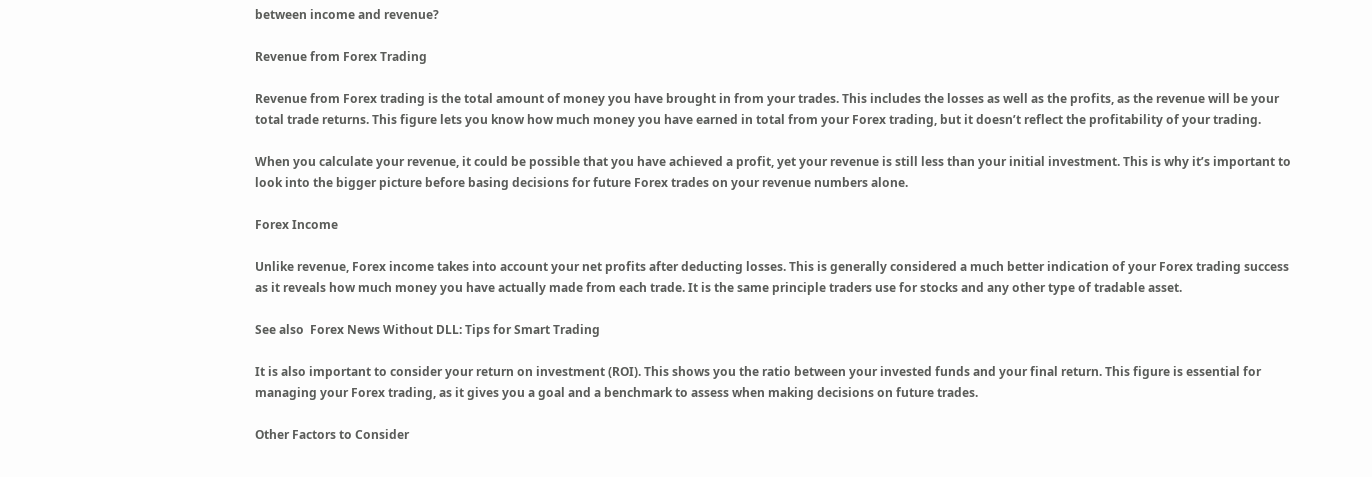between income and revenue?

Revenue from Forex Trading

Revenue from Forex trading is the total amount of money you have brought in from your trades. This includes the losses as well as the profits, as the revenue will be your total trade returns. This figure lets you know how much money you have earned in total from your Forex trading, but it doesn’t reflect the profitability of your trading.

When you calculate your revenue, it could be possible that you have achieved a profit, yet your revenue is still less than your initial investment. This is why it’s important to look into the bigger picture before basing decisions for future Forex trades on your revenue numbers alone.

Forex Income

Unlike revenue, Forex income takes into account your net profits after deducting losses. This is generally considered a much better indication of your Forex trading success as it reveals how much money you have actually made from each trade. It is the same principle traders use for stocks and any other type of tradable asset.

See also  Forex News Without DLL: Tips for Smart Trading

It is also important to consider your return on investment (ROI). This shows you the ratio between your invested funds and your final return. This figure is essential for managing your Forex trading, as it gives you a goal and a benchmark to assess when making decisions on future trades.

Other Factors to Consider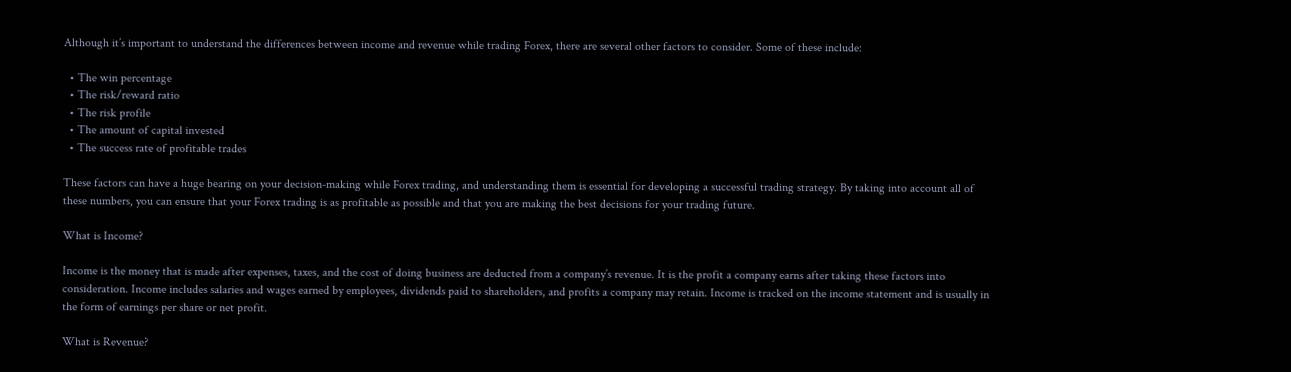Although it’s important to understand the differences between income and revenue while trading Forex, there are several other factors to consider. Some of these include:

  • The win percentage
  • The risk/reward ratio
  • The risk profile
  • The amount of capital invested
  • The success rate of profitable trades

These factors can have a huge bearing on your decision-making while Forex trading, and understanding them is essential for developing a successful trading strategy. By taking into account all of these numbers, you can ensure that your Forex trading is as profitable as possible and that you are making the best decisions for your trading future.

What is Income?

Income is the money that is made after expenses, taxes, and the cost of doing business are deducted from a company’s revenue. It is the profit a company earns after taking these factors into consideration. Income includes salaries and wages earned by employees, dividends paid to shareholders, and profits a company may retain. Income is tracked on the income statement and is usually in the form of earnings per share or net profit.

What is Revenue?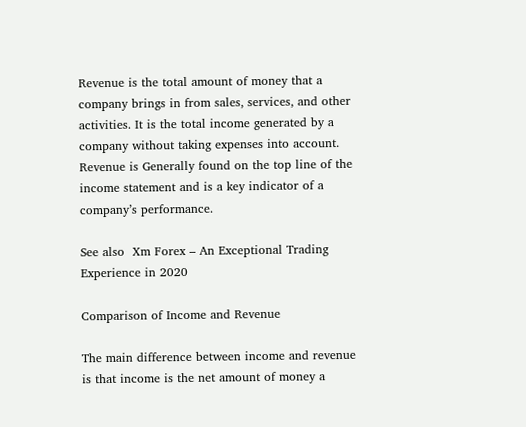Revenue is the total amount of money that a company brings in from sales, services, and other activities. It is the total income generated by a company without taking expenses into account. Revenue is Generally found on the top line of the income statement and is a key indicator of a company’s performance.

See also  Xm Forex – An Exceptional Trading Experience in 2020

Comparison of Income and Revenue

The main difference between income and revenue is that income is the net amount of money a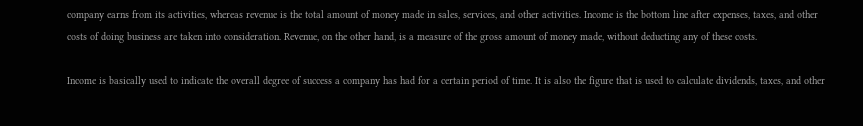company earns from its activities, whereas revenue is the total amount of money made in sales, services, and other activities. Income is the bottom line after expenses, taxes, and other costs of doing business are taken into consideration. Revenue, on the other hand, is a measure of the gross amount of money made, without deducting any of these costs.

Income is basically used to indicate the overall degree of success a company has had for a certain period of time. It is also the figure that is used to calculate dividends, taxes, and other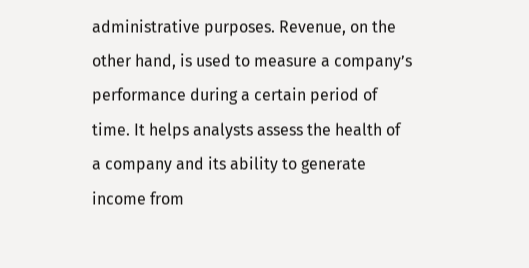administrative purposes. Revenue, on the other hand, is used to measure a company’s performance during a certain period of time. It helps analysts assess the health of a company and its ability to generate income from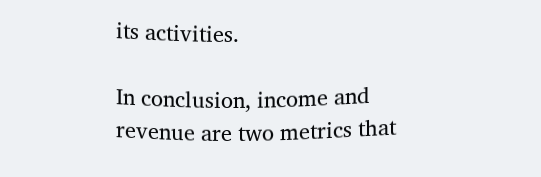its activities.

In conclusion, income and revenue are two metrics that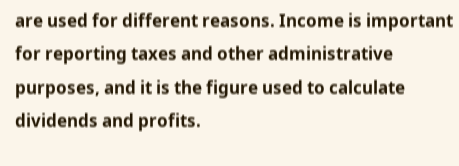are used for different reasons. Income is important for reporting taxes and other administrative purposes, and it is the figure used to calculate dividends and profits.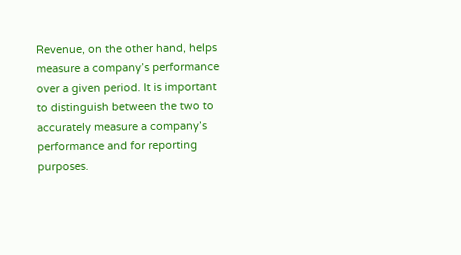Revenue, on the other hand, helps measure a company’s performance over a given period. It is important to distinguish between the two to accurately measure a company’s performance and for reporting purposes.